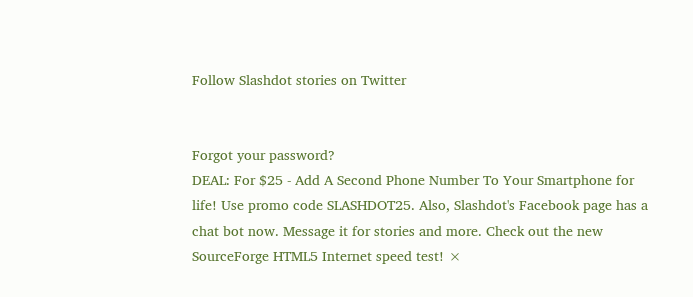Follow Slashdot stories on Twitter


Forgot your password?
DEAL: For $25 - Add A Second Phone Number To Your Smartphone for life! Use promo code SLASHDOT25. Also, Slashdot's Facebook page has a chat bot now. Message it for stories and more. Check out the new SourceForge HTML5 Internet speed test! ×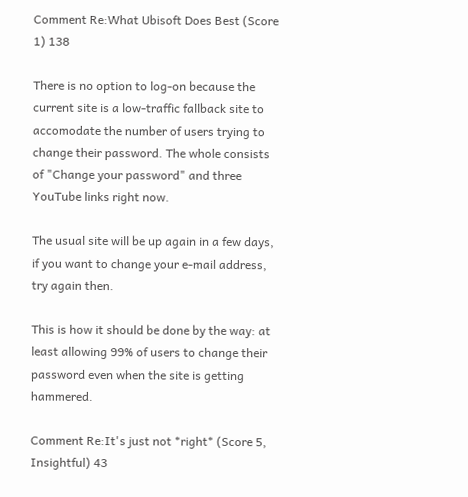Comment Re:What Ubisoft Does Best (Score 1) 138

There is no option to log-on because the current site is a low-traffic fallback site to accomodate the number of users trying to change their password. The whole consists of "Change your password" and three YouTube links right now.

The usual site will be up again in a few days, if you want to change your e-mail address, try again then.

This is how it should be done by the way: at least allowing 99% of users to change their password even when the site is getting hammered.

Comment Re:It's just not *right* (Score 5, Insightful) 43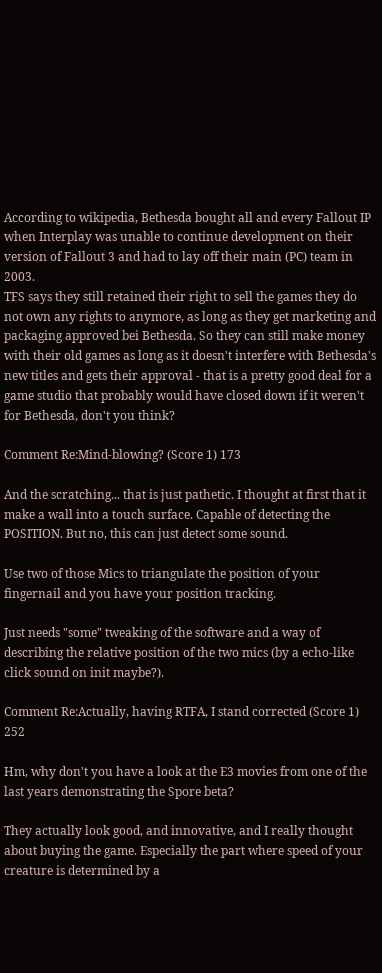According to wikipedia, Bethesda bought all and every Fallout IP when Interplay was unable to continue development on their version of Fallout 3 and had to lay off their main (PC) team in 2003.
TFS says they still retained their right to sell the games they do not own any rights to anymore, as long as they get marketing and packaging approved bei Bethesda. So they can still make money with their old games as long as it doesn't interfere with Bethesda's new titles and gets their approval - that is a pretty good deal for a game studio that probably would have closed down if it weren't for Bethesda, don't you think?

Comment Re:Mind-blowing? (Score 1) 173

And the scratching... that is just pathetic. I thought at first that it make a wall into a touch surface. Capable of detecting the POSITION. But no, this can just detect some sound.

Use two of those Mics to triangulate the position of your fingernail and you have your position tracking.

Just needs "some" tweaking of the software and a way of describing the relative position of the two mics (by a echo-like click sound on init maybe?).

Comment Re:Actually, having RTFA, I stand corrected (Score 1) 252

Hm, why don't you have a look at the E3 movies from one of the last years demonstrating the Spore beta?

They actually look good, and innovative, and I really thought about buying the game. Especially the part where speed of your creature is determined by a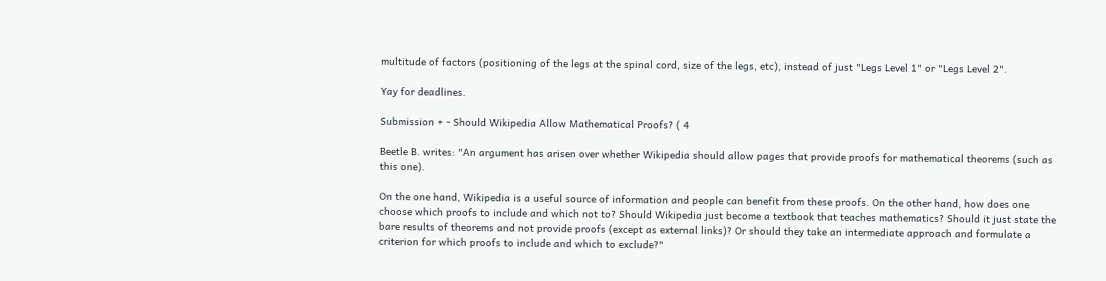multitude of factors (positioning of the legs at the spinal cord, size of the legs, etc), instead of just "Legs Level 1" or "Legs Level 2".

Yay for deadlines.

Submission + - Should Wikipedia Allow Mathematical Proofs? ( 4

Beetle B. writes: "An argument has arisen over whether Wikipedia should allow pages that provide proofs for mathematical theorems (such as this one).

On the one hand, Wikipedia is a useful source of information and people can benefit from these proofs. On the other hand, how does one choose which proofs to include and which not to? Should Wikipedia just become a textbook that teaches mathematics? Should it just state the bare results of theorems and not provide proofs (except as external links)? Or should they take an intermediate approach and formulate a criterion for which proofs to include and which to exclude?"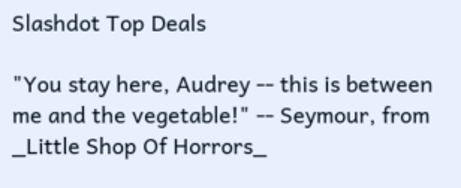Slashdot Top Deals

"You stay here, Audrey -- this is between me and the vegetable!" -- Seymour, from _Little Shop Of Horrors_